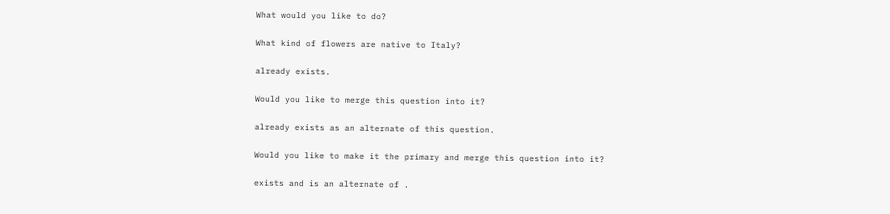What would you like to do?

What kind of flowers are native to Italy?

already exists.

Would you like to merge this question into it?

already exists as an alternate of this question.

Would you like to make it the primary and merge this question into it?

exists and is an alternate of .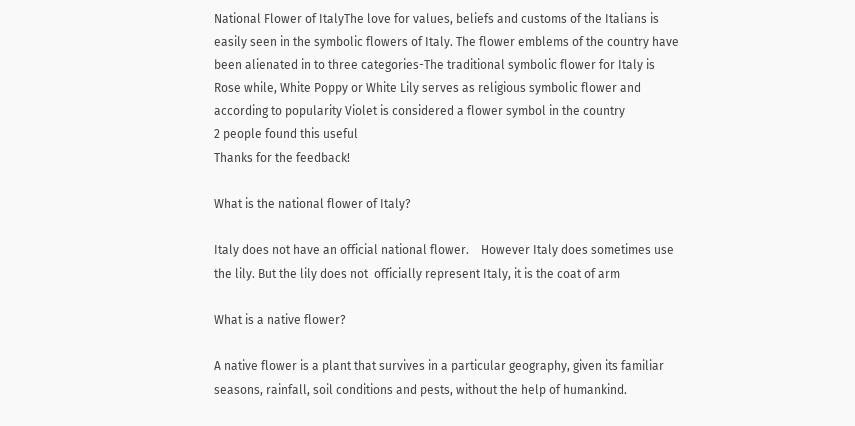National Flower of ItalyThe love for values, beliefs and customs of the Italians is easily seen in the symbolic flowers of Italy. The flower emblems of the country have been alienated in to three categories-The traditional symbolic flower for Italy is Rose while, White Poppy or White Lily serves as religious symbolic flower and according to popularity Violet is considered a flower symbol in the country
2 people found this useful
Thanks for the feedback!

What is the national flower of Italy?

Italy does not have an official national flower.    However Italy does sometimes use the lily. But the lily does not  officially represent Italy, it is the coat of arm

What is a native flower?

A native flower is a plant that survives in a particular geography, given its familiar seasons, rainfall, soil conditions and pests, without the help of humankind.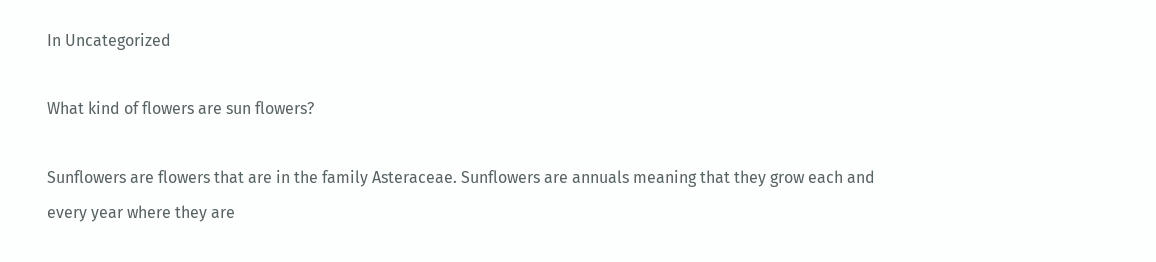In Uncategorized

What kind of flowers are sun flowers?

Sunflowers are flowers that are in the family Asteraceae. Sunflowers are annuals meaning that they grow each and every year where they are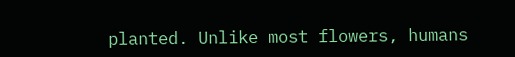planted. Unlike most flowers, humans